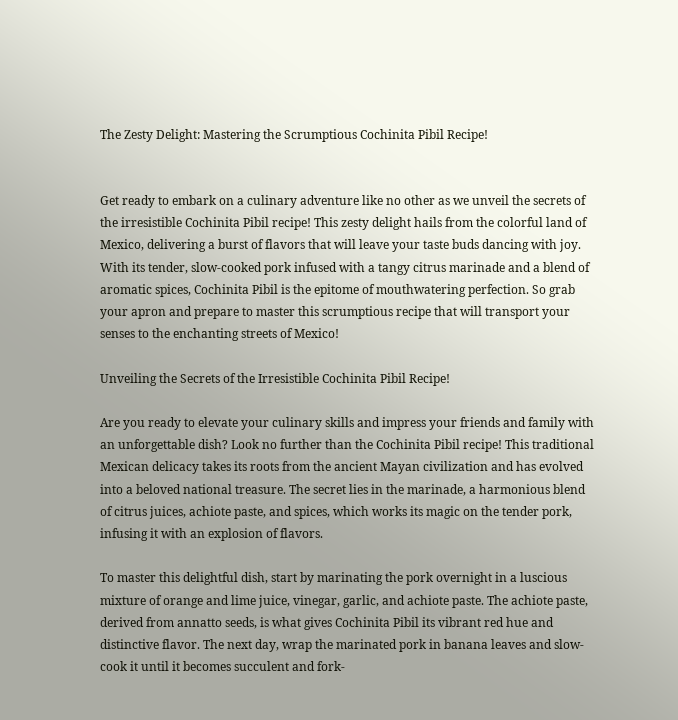The Zesty Delight: Mastering the Scrumptious Cochinita Pibil Recipe!


Get ready to embark on a culinary adventure like no other as we unveil the secrets of the irresistible Cochinita Pibil recipe! This zesty delight hails from the colorful land of Mexico, delivering a burst of flavors that will leave your taste buds dancing with joy. With its tender, slow-cooked pork infused with a tangy citrus marinade and a blend of aromatic spices, Cochinita Pibil is the epitome of mouthwatering perfection. So grab your apron and prepare to master this scrumptious recipe that will transport your senses to the enchanting streets of Mexico!

Unveiling the Secrets of the Irresistible Cochinita Pibil Recipe!

Are you ready to elevate your culinary skills and impress your friends and family with an unforgettable dish? Look no further than the Cochinita Pibil recipe! This traditional Mexican delicacy takes its roots from the ancient Mayan civilization and has evolved into a beloved national treasure. The secret lies in the marinade, a harmonious blend of citrus juices, achiote paste, and spices, which works its magic on the tender pork, infusing it with an explosion of flavors.

To master this delightful dish, start by marinating the pork overnight in a luscious mixture of orange and lime juice, vinegar, garlic, and achiote paste. The achiote paste, derived from annatto seeds, is what gives Cochinita Pibil its vibrant red hue and distinctive flavor. The next day, wrap the marinated pork in banana leaves and slow-cook it until it becomes succulent and fork-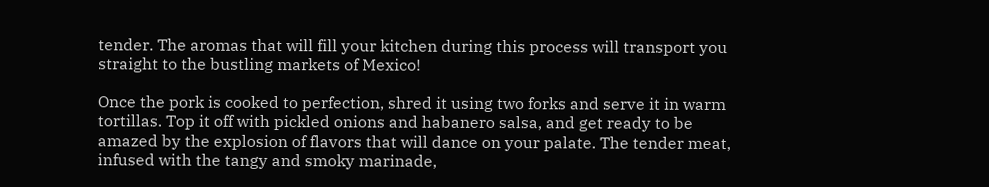tender. The aromas that will fill your kitchen during this process will transport you straight to the bustling markets of Mexico!

Once the pork is cooked to perfection, shred it using two forks and serve it in warm tortillas. Top it off with pickled onions and habanero salsa, and get ready to be amazed by the explosion of flavors that will dance on your palate. The tender meat, infused with the tangy and smoky marinade,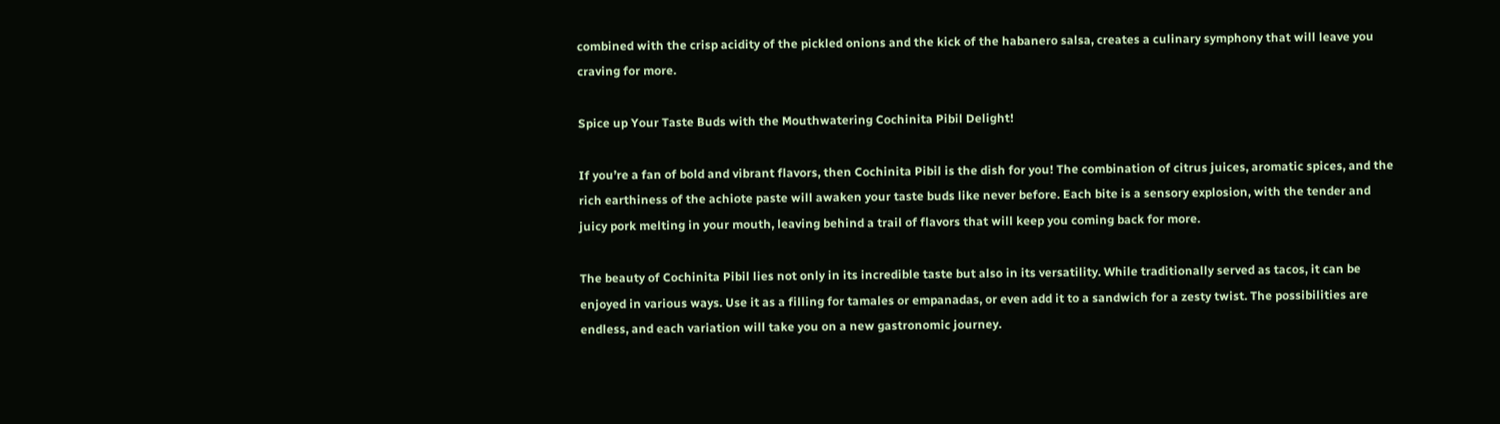combined with the crisp acidity of the pickled onions and the kick of the habanero salsa, creates a culinary symphony that will leave you craving for more.

Spice up Your Taste Buds with the Mouthwatering Cochinita Pibil Delight!

If you’re a fan of bold and vibrant flavors, then Cochinita Pibil is the dish for you! The combination of citrus juices, aromatic spices, and the rich earthiness of the achiote paste will awaken your taste buds like never before. Each bite is a sensory explosion, with the tender and juicy pork melting in your mouth, leaving behind a trail of flavors that will keep you coming back for more.

The beauty of Cochinita Pibil lies not only in its incredible taste but also in its versatility. While traditionally served as tacos, it can be enjoyed in various ways. Use it as a filling for tamales or empanadas, or even add it to a sandwich for a zesty twist. The possibilities are endless, and each variation will take you on a new gastronomic journey.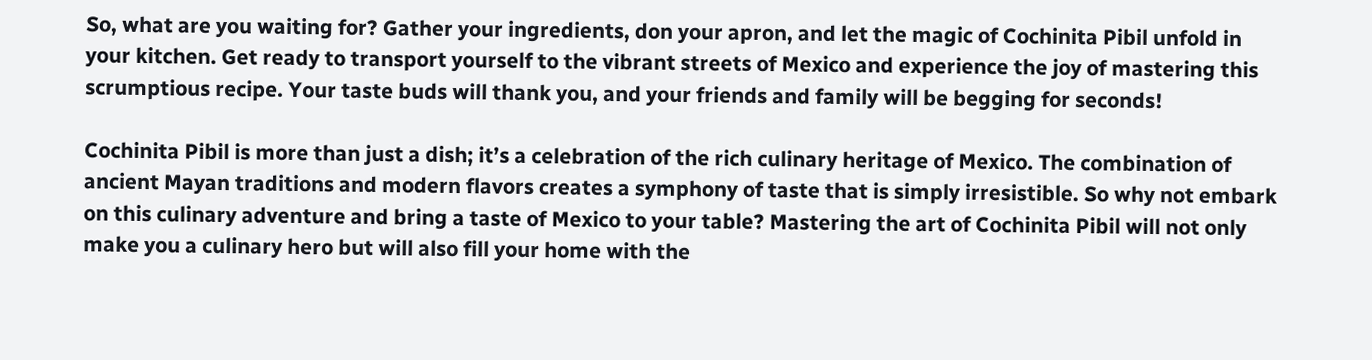So, what are you waiting for? Gather your ingredients, don your apron, and let the magic of Cochinita Pibil unfold in your kitchen. Get ready to transport yourself to the vibrant streets of Mexico and experience the joy of mastering this scrumptious recipe. Your taste buds will thank you, and your friends and family will be begging for seconds!

Cochinita Pibil is more than just a dish; it’s a celebration of the rich culinary heritage of Mexico. The combination of ancient Mayan traditions and modern flavors creates a symphony of taste that is simply irresistible. So why not embark on this culinary adventure and bring a taste of Mexico to your table? Mastering the art of Cochinita Pibil will not only make you a culinary hero but will also fill your home with the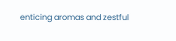enticing aromas and zestful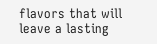flavors that will leave a lasting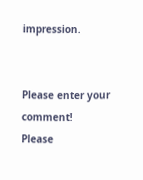impression.


Please enter your comment!
Please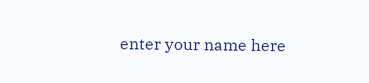enter your name here